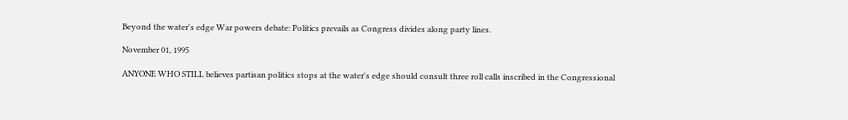Beyond the water's edge War powers debate: Politics prevails as Congress divides along party lines.

November 01, 1995

ANYONE WHO STILL believes partisan politics stops at the water's edge should consult three roll calls inscribed in the Congressional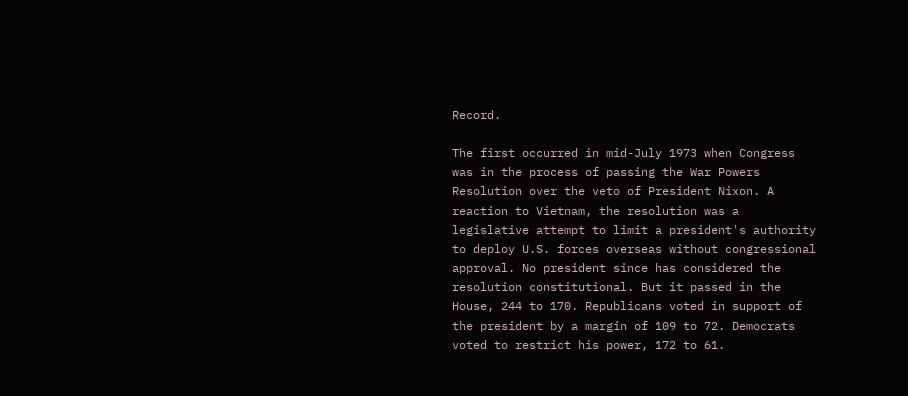Record.

The first occurred in mid-July 1973 when Congress was in the process of passing the War Powers Resolution over the veto of President Nixon. A reaction to Vietnam, the resolution was a legislative attempt to limit a president's authority to deploy U.S. forces overseas without congressional approval. No president since has considered the resolution constitutional. But it passed in the House, 244 to 170. Republicans voted in support of the president by a margin of 109 to 72. Democrats voted to restrict his power, 172 to 61.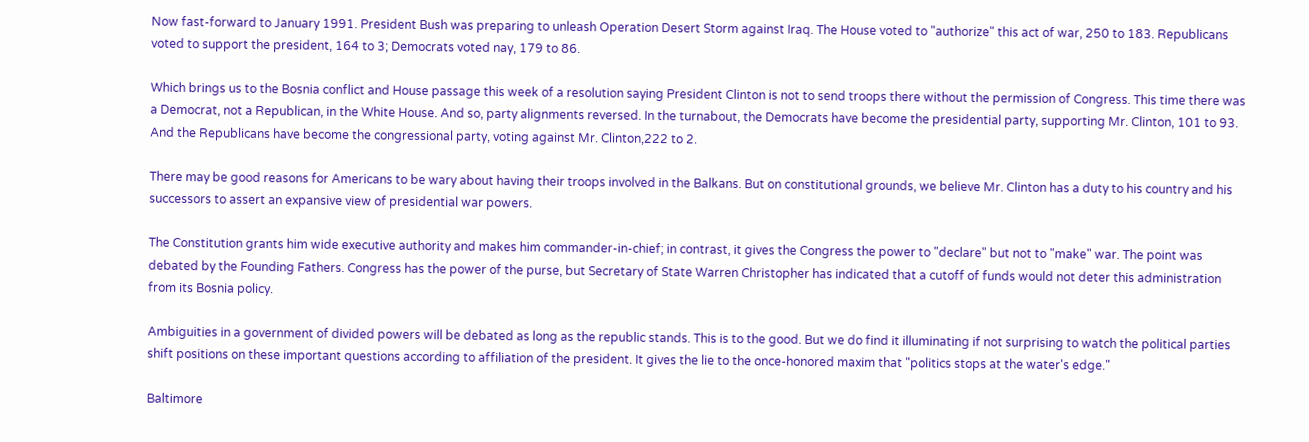Now fast-forward to January 1991. President Bush was preparing to unleash Operation Desert Storm against Iraq. The House voted to "authorize" this act of war, 250 to 183. Republicans voted to support the president, 164 to 3; Democrats voted nay, 179 to 86.

Which brings us to the Bosnia conflict and House passage this week of a resolution saying President Clinton is not to send troops there without the permission of Congress. This time there was a Democrat, not a Republican, in the White House. And so, party alignments reversed. In the turnabout, the Democrats have become the presidential party, supporting Mr. Clinton, 101 to 93. And the Republicans have become the congressional party, voting against Mr. Clinton,222 to 2.

There may be good reasons for Americans to be wary about having their troops involved in the Balkans. But on constitutional grounds, we believe Mr. Clinton has a duty to his country and his successors to assert an expansive view of presidential war powers.

The Constitution grants him wide executive authority and makes him commander-in-chief; in contrast, it gives the Congress the power to "declare" but not to "make" war. The point was debated by the Founding Fathers. Congress has the power of the purse, but Secretary of State Warren Christopher has indicated that a cutoff of funds would not deter this administration from its Bosnia policy.

Ambiguities in a government of divided powers will be debated as long as the republic stands. This is to the good. But we do find it illuminating if not surprising to watch the political parties shift positions on these important questions according to affiliation of the president. It gives the lie to the once-honored maxim that "politics stops at the water's edge."

Baltimore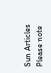Sun Articles
Please note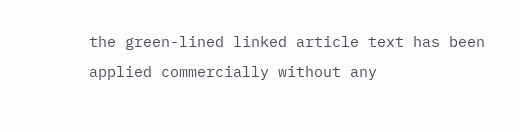the green-lined linked article text has been applied commercially without any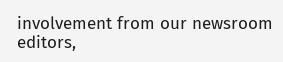involvement from our newsroom editors,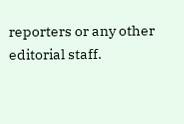reporters or any other editorial staff.